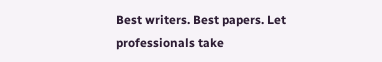Best writers. Best papers. Let professionals take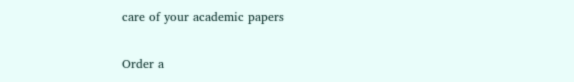care of your academic papers

Order a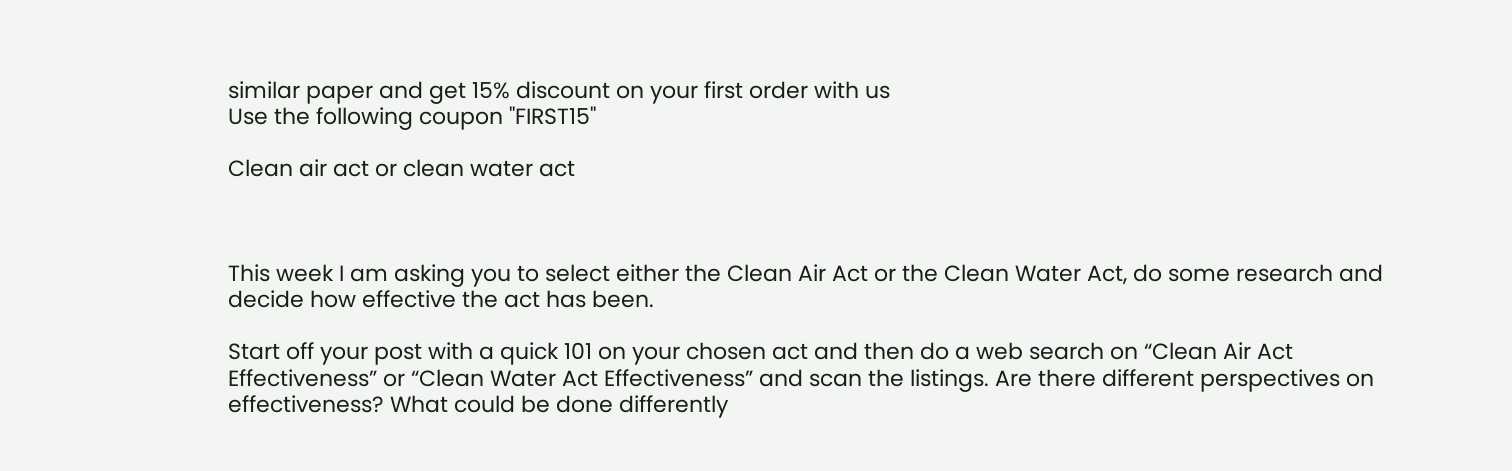similar paper and get 15% discount on your first order with us
Use the following coupon "FIRST15"

Clean air act or clean water act



This week I am asking you to select either the Clean Air Act or the Clean Water Act, do some research and decide how effective the act has been.

Start off your post with a quick 101 on your chosen act and then do a web search on “Clean Air Act Effectiveness” or “Clean Water Act Effectiveness” and scan the listings. Are there different perspectives on effectiveness? What could be done differently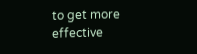to get more effective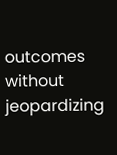outcomes without jeopardizing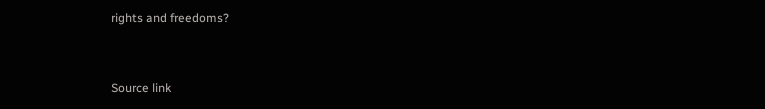rights and freedoms?


Source link